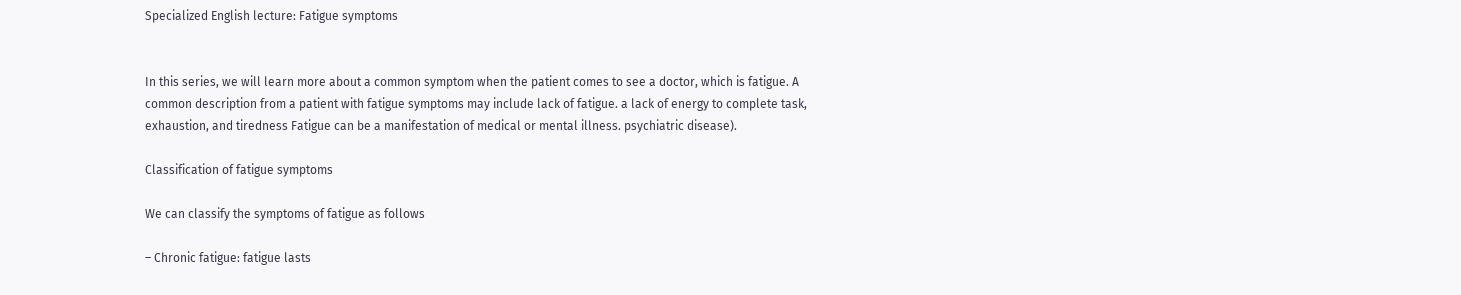Specialized English lecture: Fatigue symptoms


In this series, we will learn more about a common symptom when the patient comes to see a doctor, which is fatigue. A common description from a patient with fatigue symptoms may include lack of fatigue. a lack of energy to complete task, exhaustion, and tiredness Fatigue can be a manifestation of medical or mental illness. psychiatric disease).

Classification of fatigue symptoms

We can classify the symptoms of fatigue as follows

– Chronic fatigue: fatigue lasts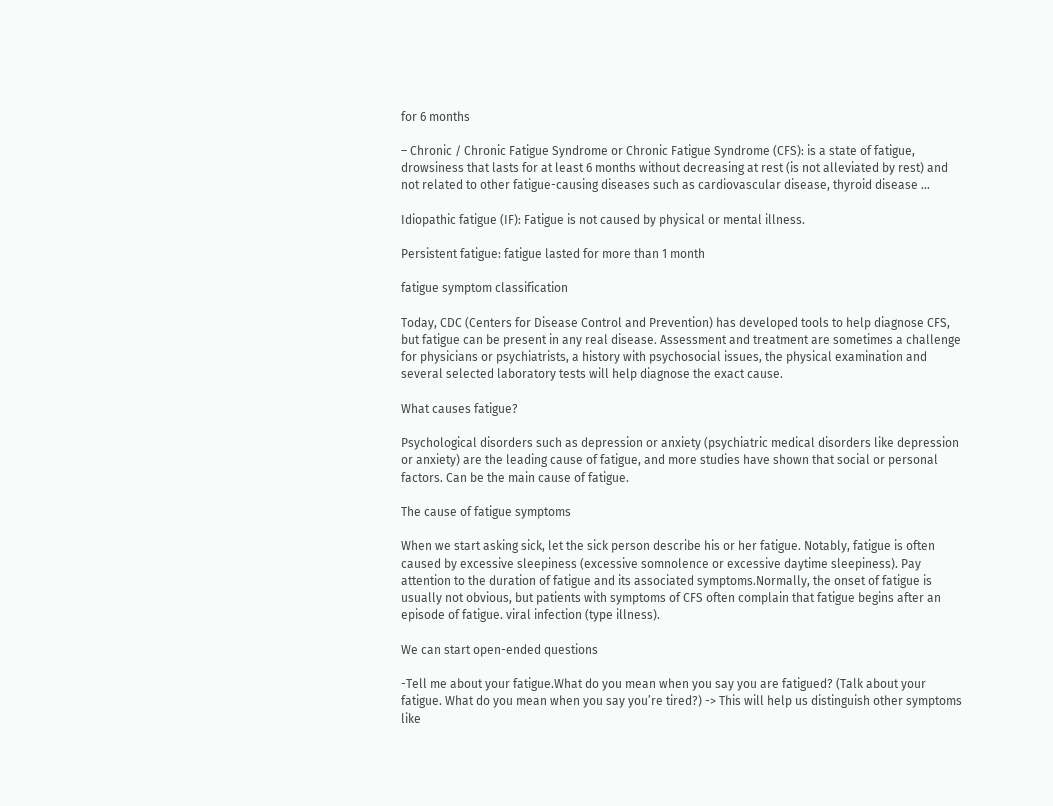for 6 months

– Chronic / Chronic Fatigue Syndrome or Chronic Fatigue Syndrome (CFS): is a state of fatigue, drowsiness that lasts for at least 6 months without decreasing at rest (is not alleviated by rest) and not related to other fatigue-causing diseases such as cardiovascular disease, thyroid disease …

Idiopathic fatigue (IF): Fatigue is not caused by physical or mental illness.

Persistent fatigue: fatigue lasted for more than 1 month

fatigue symptom classification

Today, CDC (Centers for Disease Control and Prevention) has developed tools to help diagnose CFS, but fatigue can be present in any real disease. Assessment and treatment are sometimes a challenge for physicians or psychiatrists, a history with psychosocial issues, the physical examination and several selected laboratory tests will help diagnose the exact cause.

What causes fatigue?

Psychological disorders such as depression or anxiety (psychiatric medical disorders like depression or anxiety) are the leading cause of fatigue, and more studies have shown that social or personal factors. Can be the main cause of fatigue.

The cause of fatigue symptoms

When we start asking sick, let the sick person describe his or her fatigue. Notably, fatigue is often caused by excessive sleepiness (excessive somnolence or excessive daytime sleepiness). Pay attention to the duration of fatigue and its associated symptoms.Normally, the onset of fatigue is usually not obvious, but patients with symptoms of CFS often complain that fatigue begins after an episode of fatigue. viral infection (type illness).

We can start open-ended questions

-Tell me about your fatigue.What do you mean when you say you are fatigued? (Talk about your fatigue. What do you mean when you say you’re tired?) -> This will help us distinguish other symptoms like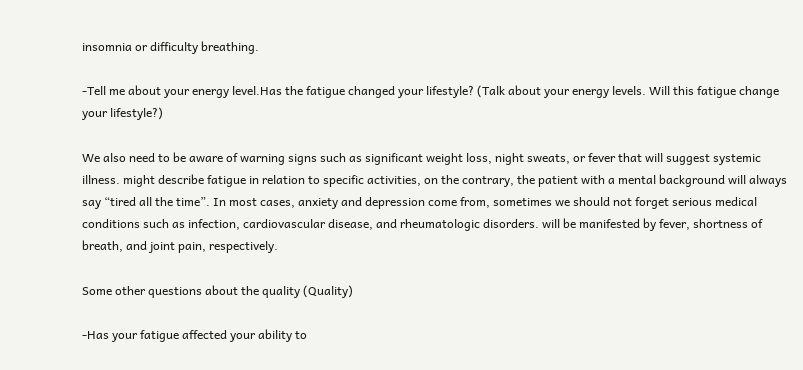insomnia or difficulty breathing.

-Tell me about your energy level.Has the fatigue changed your lifestyle? (Talk about your energy levels. Will this fatigue change your lifestyle?)

We also need to be aware of warning signs such as significant weight loss, night sweats, or fever that will suggest systemic illness. might describe fatigue in relation to specific activities, on the contrary, the patient with a mental background will always say “tired all the time”. In most cases, anxiety and depression come from, sometimes we should not forget serious medical conditions such as infection, cardiovascular disease, and rheumatologic disorders. will be manifested by fever, shortness of breath, and joint pain, respectively.

Some other questions about the quality (Quality)

-Has your fatigue affected your ability to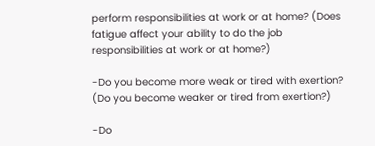perform responsibilities at work or at home? (Does fatigue affect your ability to do the job responsibilities at work or at home?)

-Do you become more weak or tired with exertion? (Do you become weaker or tired from exertion?)

-Do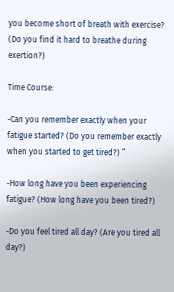you become short of breath with exercise? (Do you find it hard to breathe during exertion?)

Time Course:

-Can you remember exactly when your fatigue started? (Do you remember exactly when you started to get tired?) ”

-How long have you been experiencing fatigue? (How long have you been tired?)

-Do you feel tired all day? (Are you tired all day?)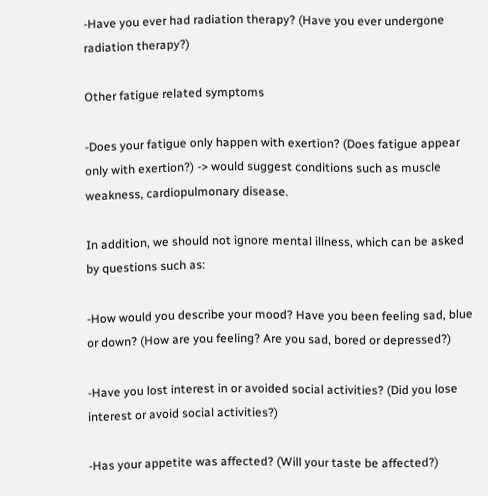-Have you ever had radiation therapy? (Have you ever undergone radiation therapy?)

Other fatigue related symptoms

-Does your fatigue only happen with exertion? (Does fatigue appear only with exertion?) -> would suggest conditions such as muscle weakness, cardiopulmonary disease.

In addition, we should not ignore mental illness, which can be asked by questions such as:

-How would you describe your mood? Have you been feeling sad, blue or down? (How are you feeling? Are you sad, bored or depressed?)

-Have you lost interest in or avoided social activities? (Did you lose interest or avoid social activities?)

-Has your appetite was affected? (Will your taste be affected?)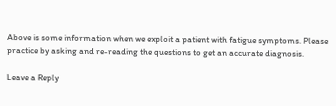Above is some information when we exploit a patient with fatigue symptoms. Please practice by asking and re-reading the questions to get an accurate diagnosis.

Leave a Reply